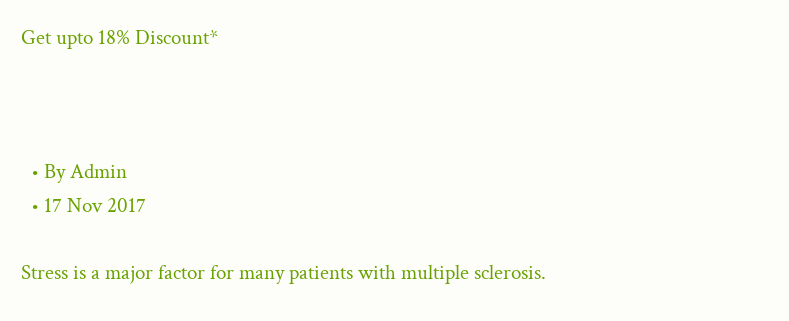Get upto 18% Discount*



  • By Admin
  • 17 Nov 2017

Stress is a major factor for many patients with multiple sclerosis.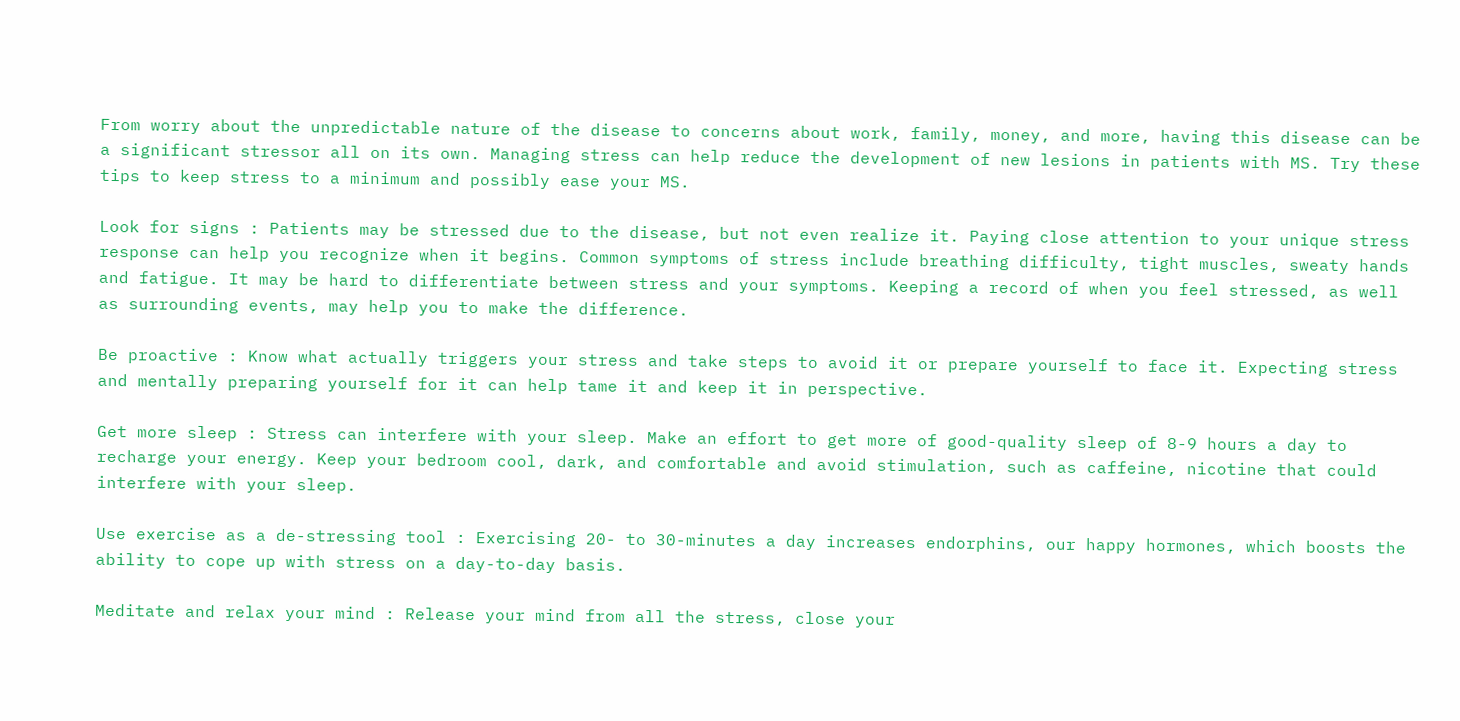From worry about the unpredictable nature of the disease to concerns about work, family, money, and more, having this disease can be a significant stressor all on its own. Managing stress can help reduce the development of new lesions in patients with MS. Try these tips to keep stress to a minimum and possibly ease your MS.

Look for signs : Patients may be stressed due to the disease, but not even realize it. Paying close attention to your unique stress response can help you recognize when it begins. Common symptoms of stress include breathing difficulty, tight muscles, sweaty hands and fatigue. It may be hard to differentiate between stress and your symptoms. Keeping a record of when you feel stressed, as well as surrounding events, may help you to make the difference.

Be proactive : Know what actually triggers your stress and take steps to avoid it or prepare yourself to face it. Expecting stress and mentally preparing yourself for it can help tame it and keep it in perspective.

Get more sleep : Stress can interfere with your sleep. Make an effort to get more of good-quality sleep of 8-9 hours a day to recharge your energy. Keep your bedroom cool, dark, and comfortable and avoid stimulation, such as caffeine, nicotine that could interfere with your sleep.

Use exercise as a de-stressing tool : Exercising 20- to 30-minutes a day increases endorphins, our happy hormones, which boosts the ability to cope up with stress on a day-to-day basis.

Meditate and relax your mind : Release your mind from all the stress, close your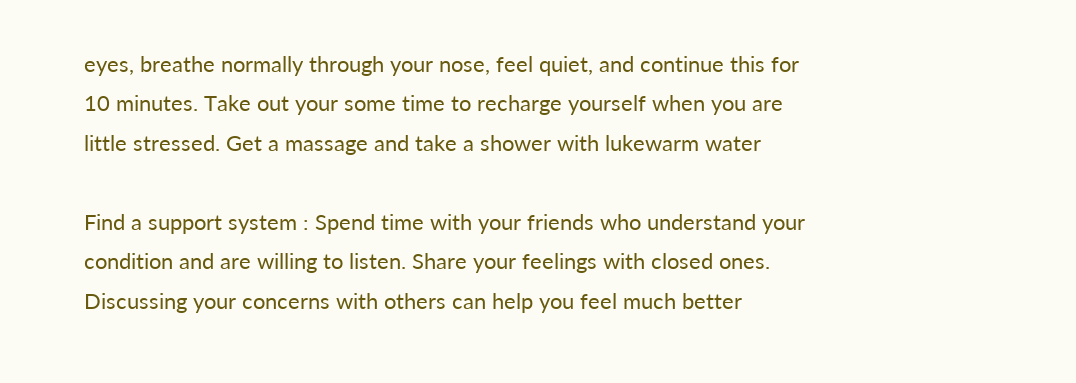eyes, breathe normally through your nose, feel quiet, and continue this for 10 minutes. Take out your some time to recharge yourself when you are little stressed. Get a massage and take a shower with lukewarm water

Find a support system : Spend time with your friends who understand your condition and are willing to listen. Share your feelings with closed ones. Discussing your concerns with others can help you feel much better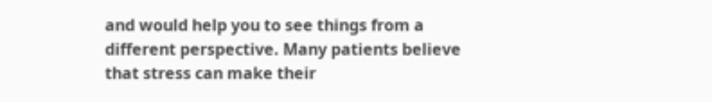and would help you to see things from a different perspective. Many patients believe that stress can make their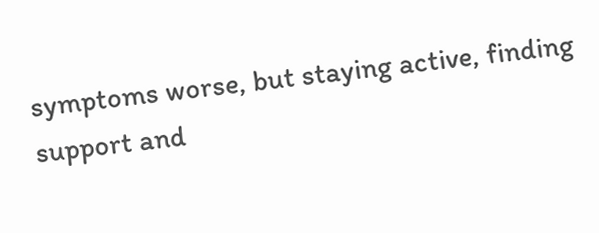symptoms worse, but staying active, finding support and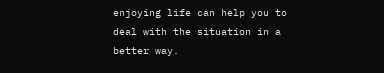enjoying life can help you to deal with the situation in a better way.